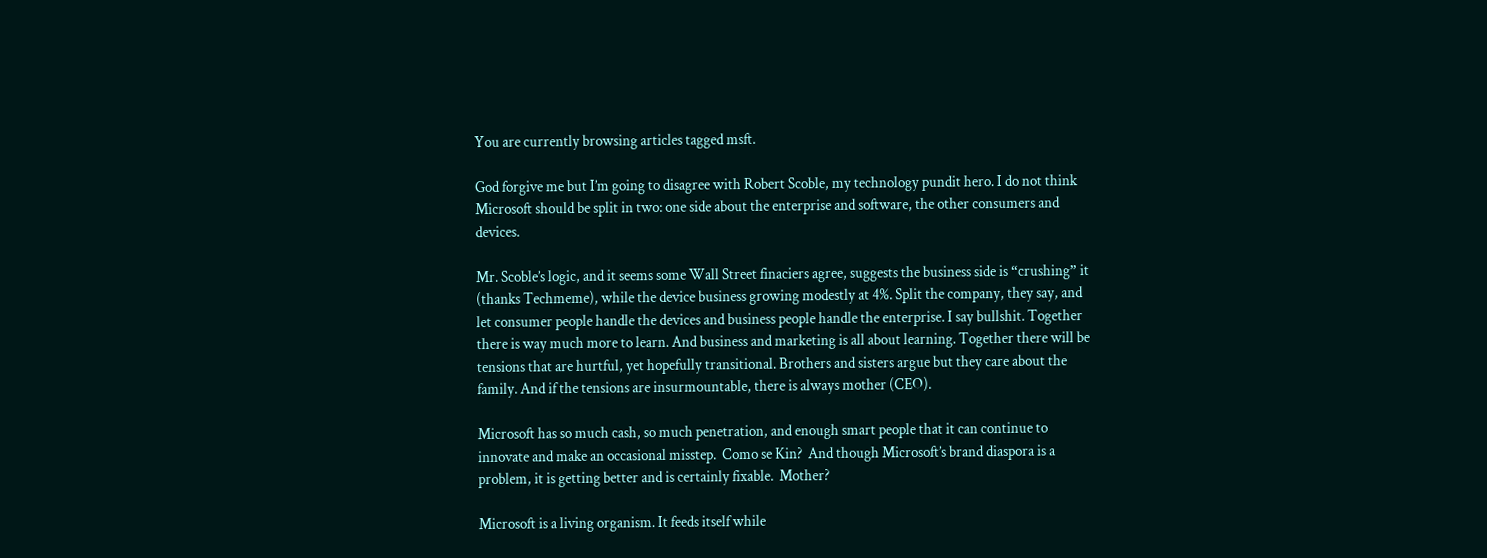You are currently browsing articles tagged msft.

God forgive me but I’m going to disagree with Robert Scoble, my technology pundit hero. I do not think Microsoft should be split in two: one side about the enterprise and software, the other consumers and devices.

Mr. Scoble’s logic, and it seems some Wall Street finaciers agree, suggests the business side is “crushing” it (thanks Techmeme), while the device business growing modestly at 4%. Split the company, they say, and let consumer people handle the devices and business people handle the enterprise. I say bullshit. Together there is way much more to learn. And business and marketing is all about learning. Together there will be tensions that are hurtful, yet hopefully transitional. Brothers and sisters argue but they care about the family. And if the tensions are insurmountable, there is always mother (CEO).

Microsoft has so much cash, so much penetration, and enough smart people that it can continue to innovate and make an occasional misstep.  Como se Kin?  And though Microsoft’s brand diaspora is a problem, it is getting better and is certainly fixable.  Mother?

Microsoft is a living organism. It feeds itself while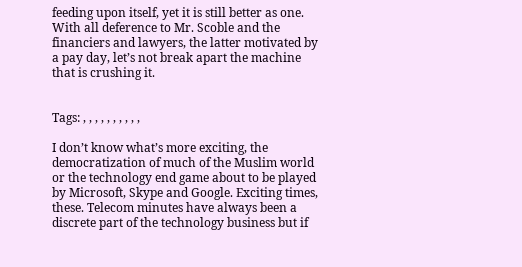feeding upon itself, yet it is still better as one. With all deference to Mr. Scoble and the financiers and lawyers, the latter motivated by a pay day, let’s not break apart the machine that is crushing it.


Tags: , , , , , , , , , ,

I don’t know what’s more exciting, the democratization of much of the Muslim world or the technology end game about to be played by Microsoft, Skype and Google. Exciting times, these. Telecom minutes have always been a discrete part of the technology business but if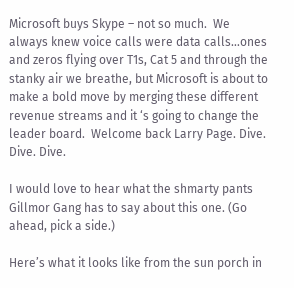Microsoft buys Skype – not so much.  We always knew voice calls were data calls…ones and zeros flying over T1s, Cat 5 and through the stanky air we breathe, but Microsoft is about to make a bold move by merging these different revenue streams and it ‘s going to change the leader board.  Welcome back Larry Page. Dive. Dive. Dive.

I would love to hear what the shmarty pants Gillmor Gang has to say about this one. (Go ahead, pick a side.)

Here’s what it looks like from the sun porch in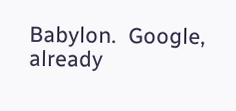Babylon.  Google, already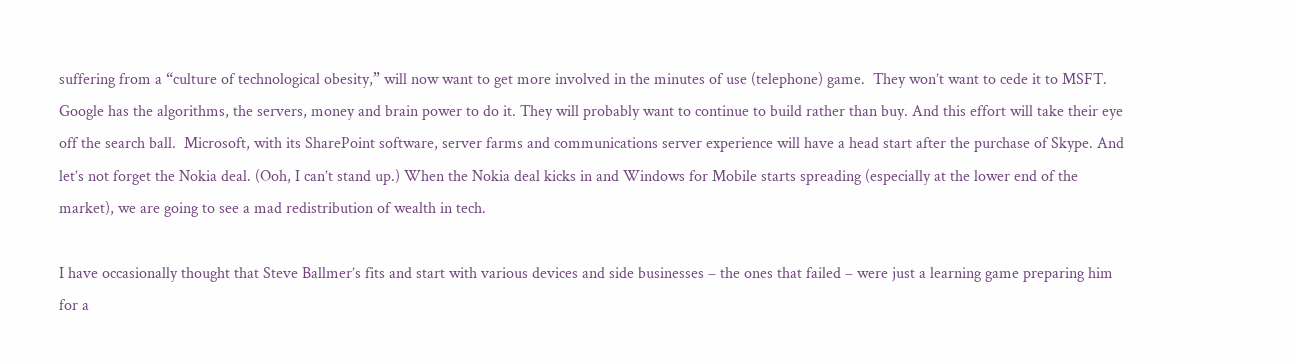suffering from a “culture of technological obesity,” will now want to get more involved in the minutes of use (telephone) game.  They won’t want to cede it to MSFT.  Google has the algorithms, the servers, money and brain power to do it. They will probably want to continue to build rather than buy. And this effort will take their eye off the search ball.  Microsoft, with its SharePoint software, server farms and communications server experience will have a head start after the purchase of Skype. And let’s not forget the Nokia deal. (Ooh, I can’t stand up.) When the Nokia deal kicks in and Windows for Mobile starts spreading (especially at the lower end of the market), we are going to see a mad redistribution of wealth in tech.

I have occasionally thought that Steve Ballmer’s fits and start with various devices and side businesses – the ones that failed – were just a learning game preparing him for a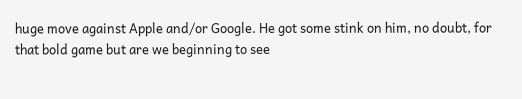huge move against Apple and/or Google. He got some stink on him, no doubt, for that bold game but are we beginning to see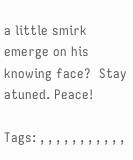a little smirk emerge on his knowing face?  Stay atuned. Peace!

Tags: , , , , , , , , , , ,